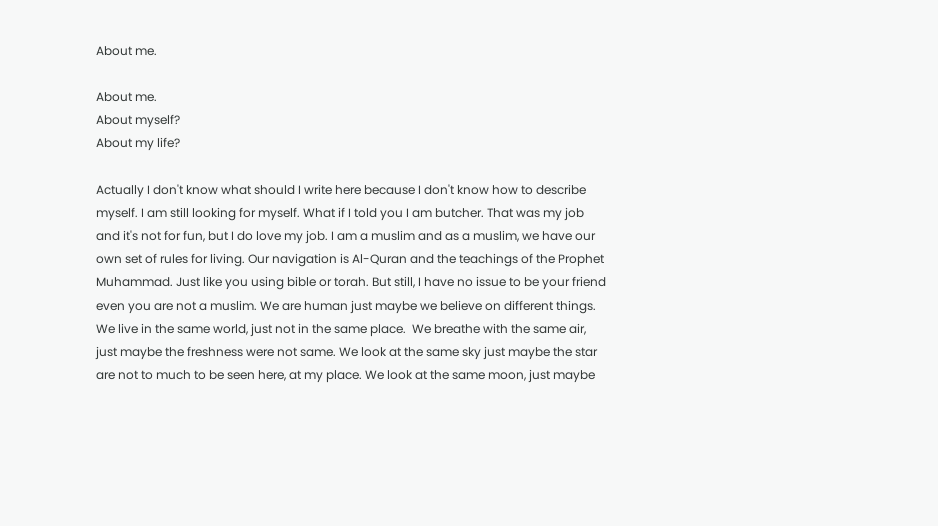About me.

About me.
About myself?
About my life?

Actually I don't know what should I write here because I don't know how to describe myself. I am still looking for myself. What if I told you I am butcher. That was my job and it's not for fun, but I do love my job. I am a muslim and as a muslim, we have our own set of rules for living. Our navigation is Al-Quran and the teachings of the Prophet Muhammad. Just like you using bible or torah. But still, I have no issue to be your friend even you are not a muslim. We are human just maybe we believe on different things. We live in the same world, just not in the same place.  We breathe with the same air, just maybe the freshness were not same. We look at the same sky just maybe the star are not to much to be seen here, at my place. We look at the same moon, just maybe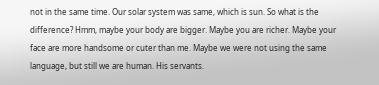not in the same time. Our solar system was same, which is sun. So what is the difference? Hmm, maybe your body are bigger. Maybe you are richer. Maybe your face are more handsome or cuter than me. Maybe we were not using the same language, but still we are human. His servants.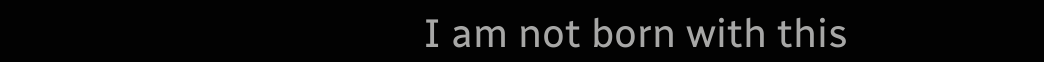I am not born with this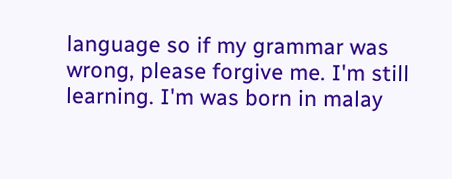language so if my grammar was wrong, please forgive me. I'm still learning. I'm was born in malay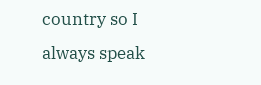country so I always speak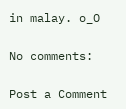in malay. o_O

No comments:

Post a Comment